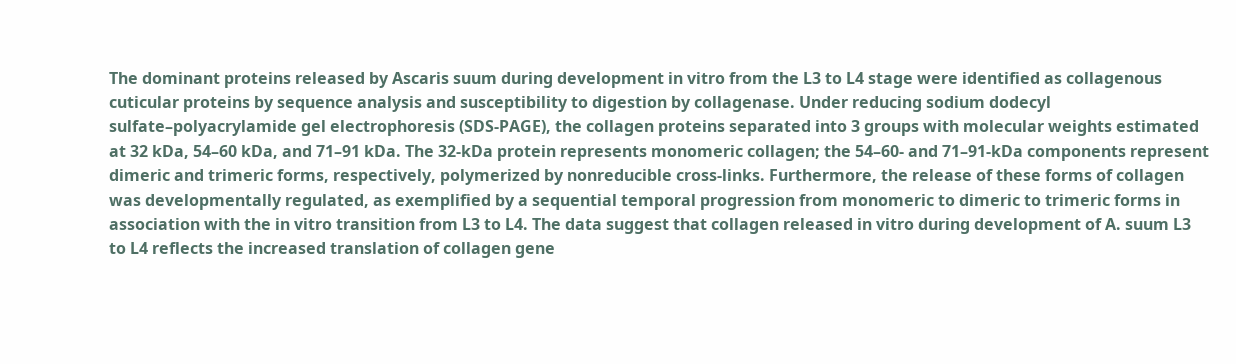The dominant proteins released by Ascaris suum during development in vitro from the L3 to L4 stage were identified as collagenous cuticular proteins by sequence analysis and susceptibility to digestion by collagenase. Under reducing sodium dodecyl sulfate–polyacrylamide gel electrophoresis (SDS-PAGE), the collagen proteins separated into 3 groups with molecular weights estimated at 32 kDa, 54–60 kDa, and 71–91 kDa. The 32-kDa protein represents monomeric collagen; the 54–60- and 71–91-kDa components represent dimeric and trimeric forms, respectively, polymerized by nonreducible cross-links. Furthermore, the release of these forms of collagen was developmentally regulated, as exemplified by a sequential temporal progression from monomeric to dimeric to trimeric forms in association with the in vitro transition from L3 to L4. The data suggest that collagen released in vitro during development of A. suum L3 to L4 reflects the increased translation of collagen gene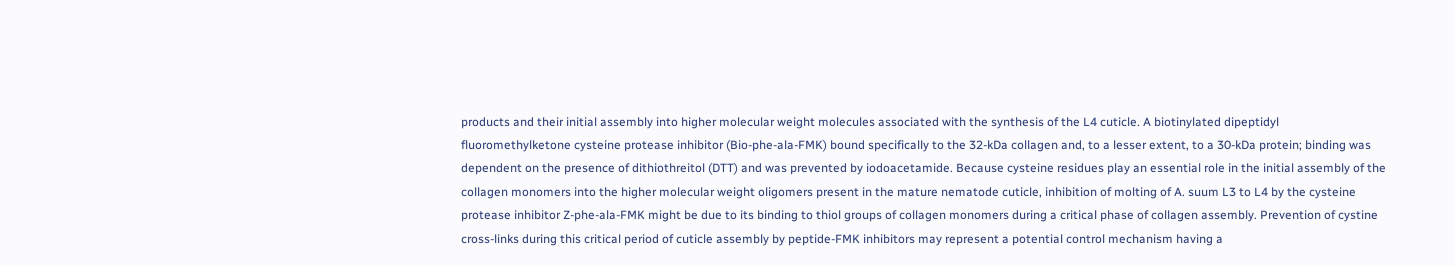products and their initial assembly into higher molecular weight molecules associated with the synthesis of the L4 cuticle. A biotinylated dipeptidyl fluoromethylketone cysteine protease inhibitor (Bio-phe-ala-FMK) bound specifically to the 32-kDa collagen and, to a lesser extent, to a 30-kDa protein; binding was dependent on the presence of dithiothreitol (DTT) and was prevented by iodoacetamide. Because cysteine residues play an essential role in the initial assembly of the collagen monomers into the higher molecular weight oligomers present in the mature nematode cuticle, inhibition of molting of A. suum L3 to L4 by the cysteine protease inhibitor Z-phe-ala-FMK might be due to its binding to thiol groups of collagen monomers during a critical phase of collagen assembly. Prevention of cystine cross-links during this critical period of cuticle assembly by peptide-FMK inhibitors may represent a potential control mechanism having a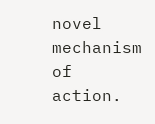novel mechanism of action.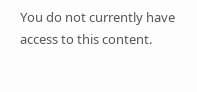You do not currently have access to this content.